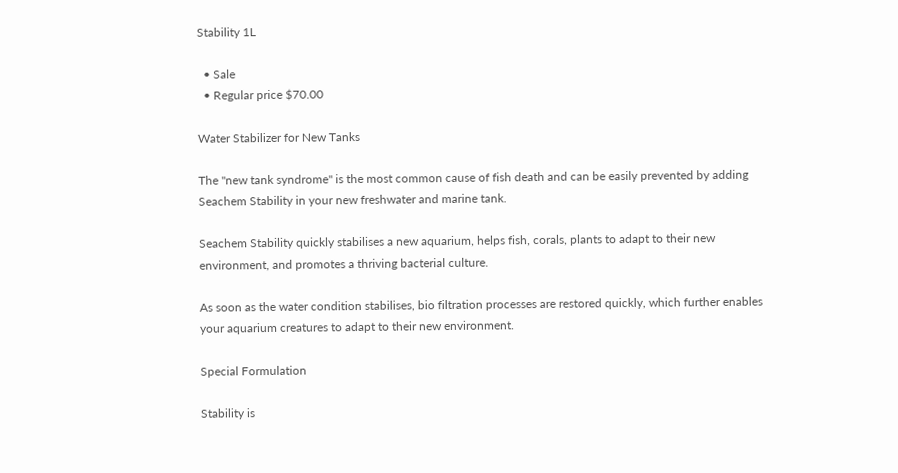Stability 1L

  • Sale
  • Regular price $70.00

Water Stabilizer for New Tanks

The "new tank syndrome" is the most common cause of fish death and can be easily prevented by adding Seachem Stability in your new freshwater and marine tank.

Seachem Stability quickly stabilises a new aquarium, helps fish, corals, plants to adapt to their new environment, and promotes a thriving bacterial culture.

As soon as the water condition stabilises, bio filtration processes are restored quickly, which further enables your aquarium creatures to adapt to their new environment.

Special Formulation

Stability is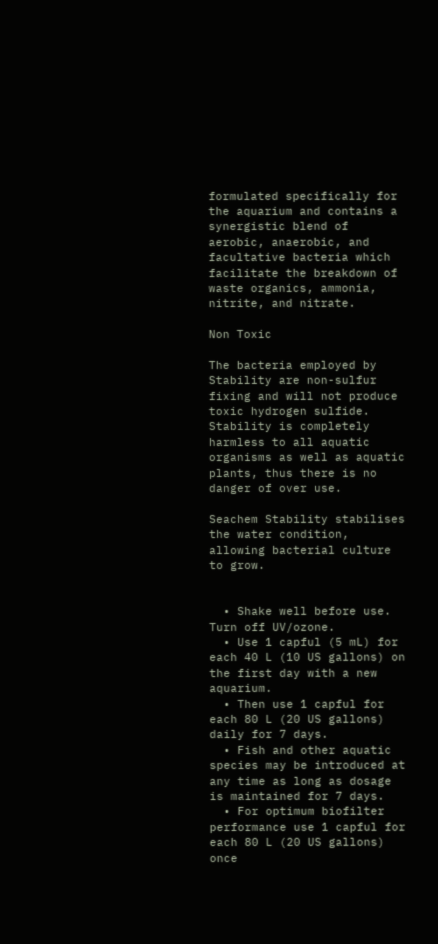formulated specifically for the aquarium and contains a synergistic blend of aerobic, anaerobic, and facultative bacteria which facilitate the breakdown of waste organics, ammonia, nitrite, and nitrate.

Non Toxic

The bacteria employed by Stability are non-sulfur fixing and will not produce toxic hydrogen sulfide. Stability is completely harmless to all aquatic organisms as well as aquatic plants, thus there is no danger of over use.

Seachem Stability stabilises the water condition, allowing bacterial culture to grow.


  • Shake well before use. Turn off UV/ozone.
  • Use 1 capful (5 mL) for each 40 L (10 US gallons) on the first day with a new aquarium.
  • Then use 1 capful for each 80 L (20 US gallons) daily for 7 days.
  • Fish and other aquatic species may be introduced at any time as long as dosage is maintained for 7 days.
  • For optimum biofilter performance use 1 capful for each 80 L (20 US gallons) once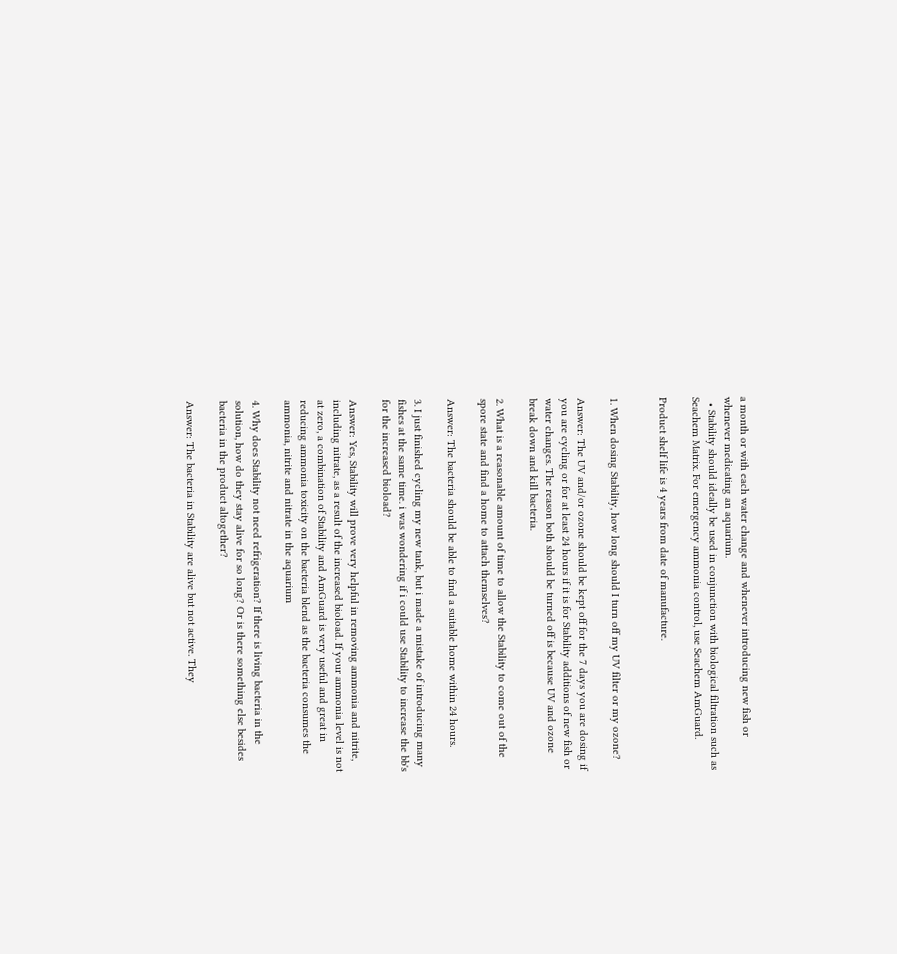a month or with each water change and whenever introducing new fish or whenever medicating an aquarium.
  • Stability should ideally be used in conjunction with biological filtration such as Seachem Matrix. For emergency ammonia control, use Seachem AmGuard.

Product shelf life is 4 years from date of manufacture.


1. When dosing Stability, how long should I turn off my UV filter or my ozone?

Answer: The UV and/or ozone should be kept off for the 7 days you are dosing if you are cycling or for at least 24 hours if it is for Stability additions of new fish or water changes. The reason both should be turned off is because UV and ozone break down and kill bacteria.

2. What is a reasonable amount of time to allow the Stability to come out of the spore state and find a home to attach themselves?

Answer: The bacteria should be able to find a suitable home within 24 hours.

3. I just finished cycling my new tank, but i made a mistake of introducing many fishes at the same time. i was wondering if i could use Stability to increase the bb's for the increased bioload?

Answer: Yes, Stability will prove very helpful in removing ammonia and nitrite, including nitrate, as a result of the increased bioload. If your ammonia level is not at zero, a combination of Stability and AmGuard is very useful and great in reducing ammonia toxicity on the bacteria blend as the bacteria consumes the ammonia, nitrite and nitrate in the aquarium

4. Why does Stability not need refrigeration? If there is living bacteria in the solution, how do they stay alive for so long? Or is there something else besides bacteria in the product altogether?

Answer: The bacteria in Stability are alive but not active. They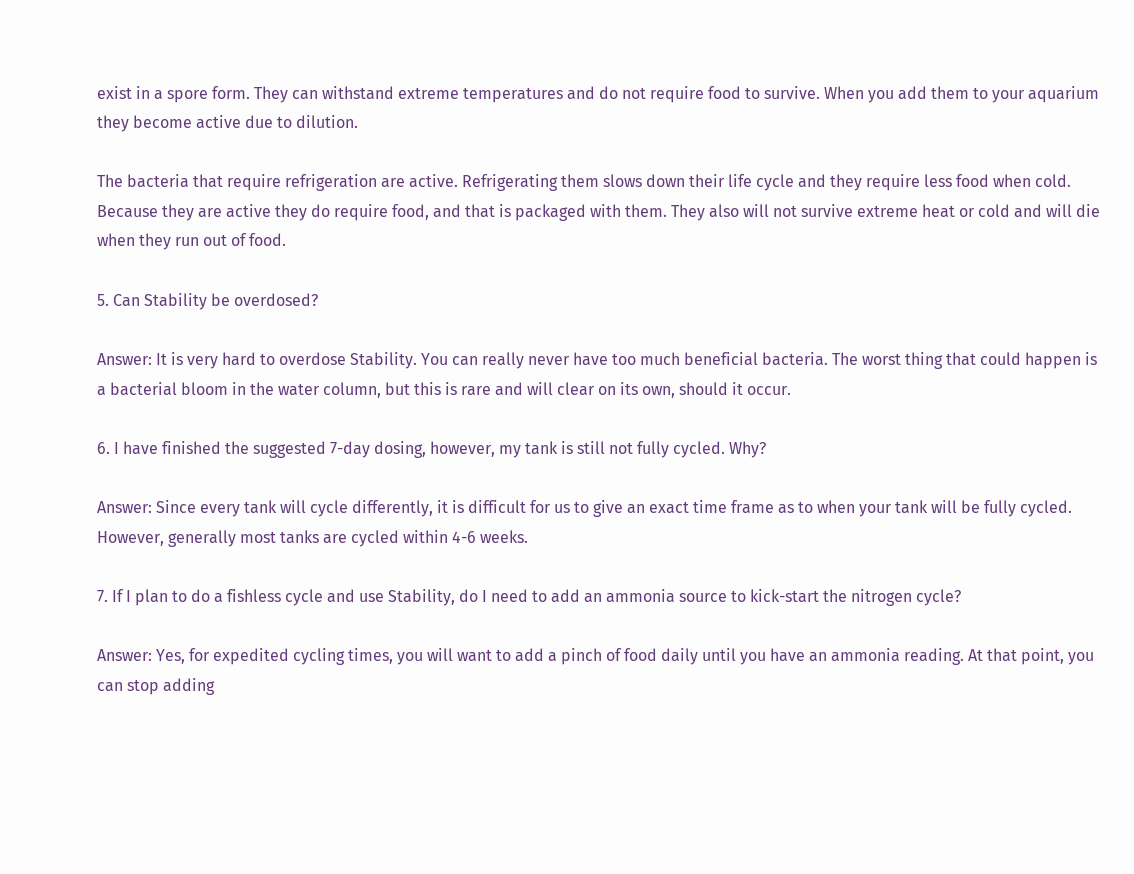exist in a spore form. They can withstand extreme temperatures and do not require food to survive. When you add them to your aquarium they become active due to dilution.

The bacteria that require refrigeration are active. Refrigerating them slows down their life cycle and they require less food when cold. Because they are active they do require food, and that is packaged with them. They also will not survive extreme heat or cold and will die when they run out of food.

5. Can Stability be overdosed?

Answer: It is very hard to overdose Stability. You can really never have too much beneficial bacteria. The worst thing that could happen is a bacterial bloom in the water column, but this is rare and will clear on its own, should it occur.

6. I have finished the suggested 7-day dosing, however, my tank is still not fully cycled. Why?

Answer: Since every tank will cycle differently, it is difficult for us to give an exact time frame as to when your tank will be fully cycled. However, generally most tanks are cycled within 4-6 weeks.

7. If I plan to do a fishless cycle and use Stability, do I need to add an ammonia source to kick-start the nitrogen cycle?

Answer: Yes, for expedited cycling times, you will want to add a pinch of food daily until you have an ammonia reading. At that point, you can stop adding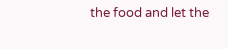the food and let the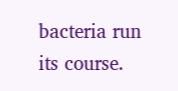bacteria run its course.